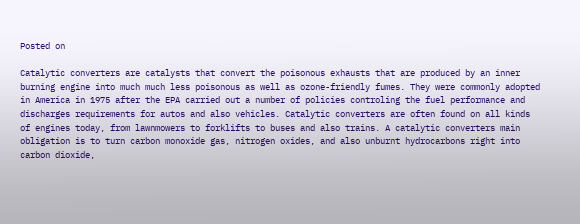Posted on

Catalytic converters are catalysts that convert the poisonous exhausts that are produced by an inner burning engine into much much less poisonous as well as ozone-friendly fumes. They were commonly adopted in America in 1975 after the EPA carried out a number of policies controling the fuel performance and discharges requirements for autos and also vehicles. Catalytic converters are often found on all kinds of engines today, from lawnmowers to forklifts to buses and also trains. A catalytic converters main obligation is to turn carbon monoxide gas, nitrogen oxides, and also unburnt hydrocarbons right into carbon dioxide,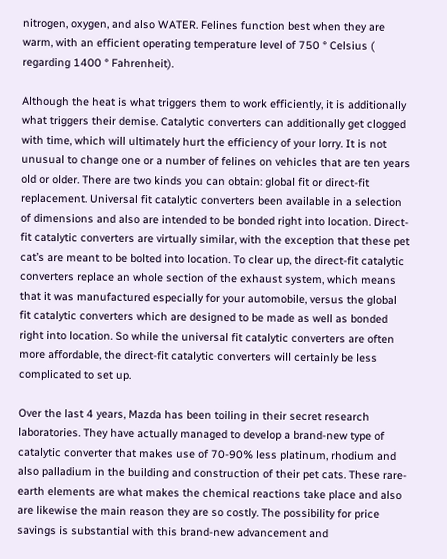nitrogen, oxygen, and also WATER. Felines function best when they are warm, with an efficient operating temperature level of 750 ° Celsius ( regarding 1400 ° Fahrenheit).

Although the heat is what triggers them to work efficiently, it is additionally what triggers their demise. Catalytic converters can additionally get clogged with time, which will ultimately hurt the efficiency of your lorry. It is not unusual to change one or a number of felines on vehicles that are ten years old or older. There are two kinds you can obtain: global fit or direct-fit replacement. Universal fit catalytic converters been available in a selection of dimensions and also are intended to be bonded right into location. Direct-fit catalytic converters are virtually similar, with the exception that these pet cat’s are meant to be bolted into location. To clear up, the direct-fit catalytic converters replace an whole section of the exhaust system, which means that it was manufactured especially for your automobile, versus the global fit catalytic converters which are designed to be made as well as bonded right into location. So while the universal fit catalytic converters are often more affordable, the direct-fit catalytic converters will certainly be less complicated to set up.

Over the last 4 years, Mazda has been toiling in their secret research laboratories. They have actually managed to develop a brand-new type of catalytic converter that makes use of 70-90% less platinum, rhodium and also palladium in the building and construction of their pet cats. These rare-earth elements are what makes the chemical reactions take place and also are likewise the main reason they are so costly. The possibility for price savings is substantial with this brand-new advancement and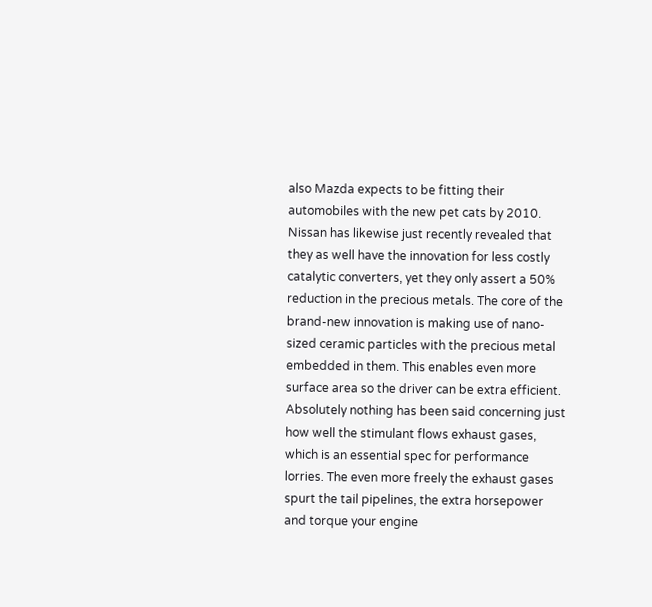also Mazda expects to be fitting their automobiles with the new pet cats by 2010. Nissan has likewise just recently revealed that they as well have the innovation for less costly catalytic converters, yet they only assert a 50% reduction in the precious metals. The core of the brand-new innovation is making use of nano-sized ceramic particles with the precious metal embedded in them. This enables even more surface area so the driver can be extra efficient. Absolutely nothing has been said concerning just how well the stimulant flows exhaust gases, which is an essential spec for performance lorries. The even more freely the exhaust gases spurt the tail pipelines, the extra horsepower and torque your engine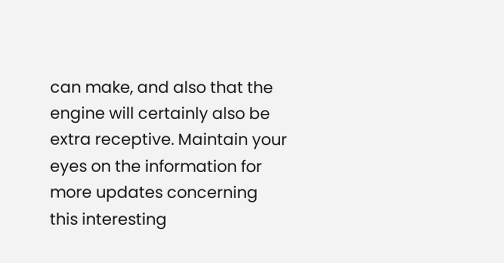can make, and also that the engine will certainly also be extra receptive. Maintain your eyes on the information for more updates concerning this interesting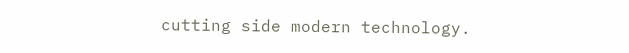cutting side modern technology.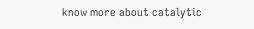know more about catalytic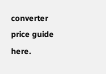converter price guide here.